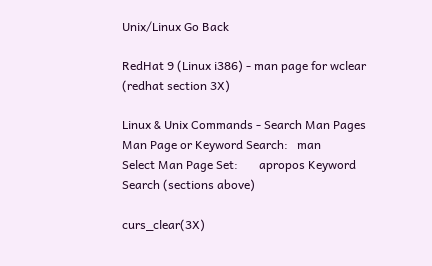Unix/Linux Go Back

RedHat 9 (Linux i386) - man page for wclear (redhat section 3X)

Linux & Unix Commands - Search Man Pages
Man Page or Keyword Search:   man
Select Man Page Set:       apropos Keyword Search (sections above)

curs_clear(3X)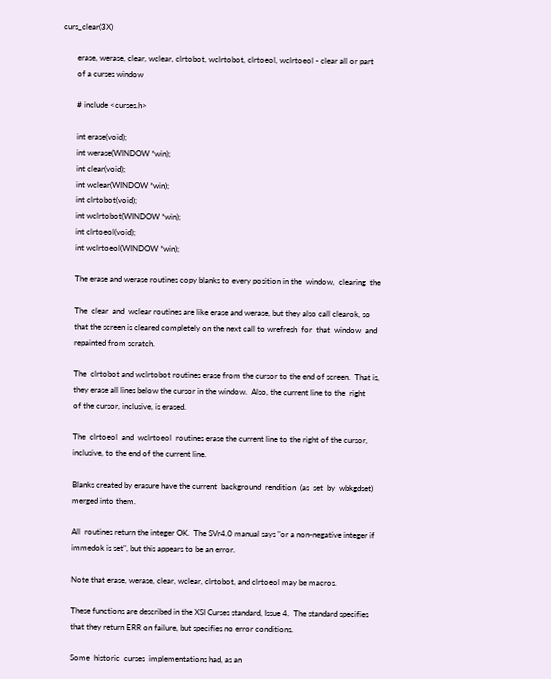curs_clear(3X)

       erase, werase, clear, wclear, clrtobot, wclrtobot, clrtoeol, wclrtoeol - clear all or part
       of a curses window

       # include <curses.h>

       int erase(void);
       int werase(WINDOW *win);
       int clear(void);
       int wclear(WINDOW *win);
       int clrtobot(void);
       int wclrtobot(WINDOW *win);
       int clrtoeol(void);
       int wclrtoeol(WINDOW *win);

       The erase and werase routines copy blanks to every position in the  window,  clearing  the

       The  clear  and  wclear routines are like erase and werase, but they also call clearok, so
       that the screen is cleared completely on the next call to wrefresh  for  that  window  and
       repainted from scratch.

       The  clrtobot and wclrtobot routines erase from the cursor to the end of screen.  That is,
       they erase all lines below the cursor in the window.  Also, the current line to the  right
       of the cursor, inclusive, is erased.

       The  clrtoeol  and  wclrtoeol  routines erase the current line to the right of the cursor,
       inclusive, to the end of the current line.

       Blanks created by erasure have the current  background  rendition  (as  set  by  wbkgdset)
       merged into them.

       All  routines return the integer OK.  The SVr4.0 manual says "or a non-negative integer if
       immedok is set", but this appears to be an error.

       Note that erase, werase, clear, wclear, clrtobot, and clrtoeol may be macros.

       These functions are described in the XSI Curses standard, Issue 4.  The standard specifies
       that they return ERR on failure, but specifies no error conditions.

       Some  historic  curses  implementations had, as an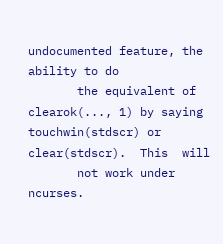undocumented feature, the ability to do
       the equivalent of clearok(..., 1) by saying touchwin(stdscr) or clear(stdscr).  This  will
       not work under ncurses.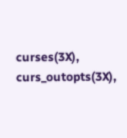curses(3X), curs_outopts(3X),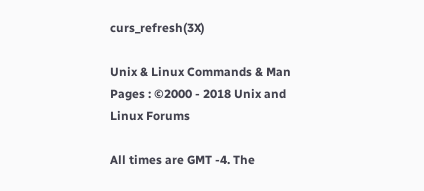curs_refresh(3X)

Unix & Linux Commands & Man Pages : ©2000 - 2018 Unix and Linux Forums

All times are GMT -4. The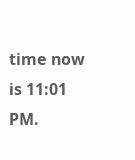time now is 11:01 PM.